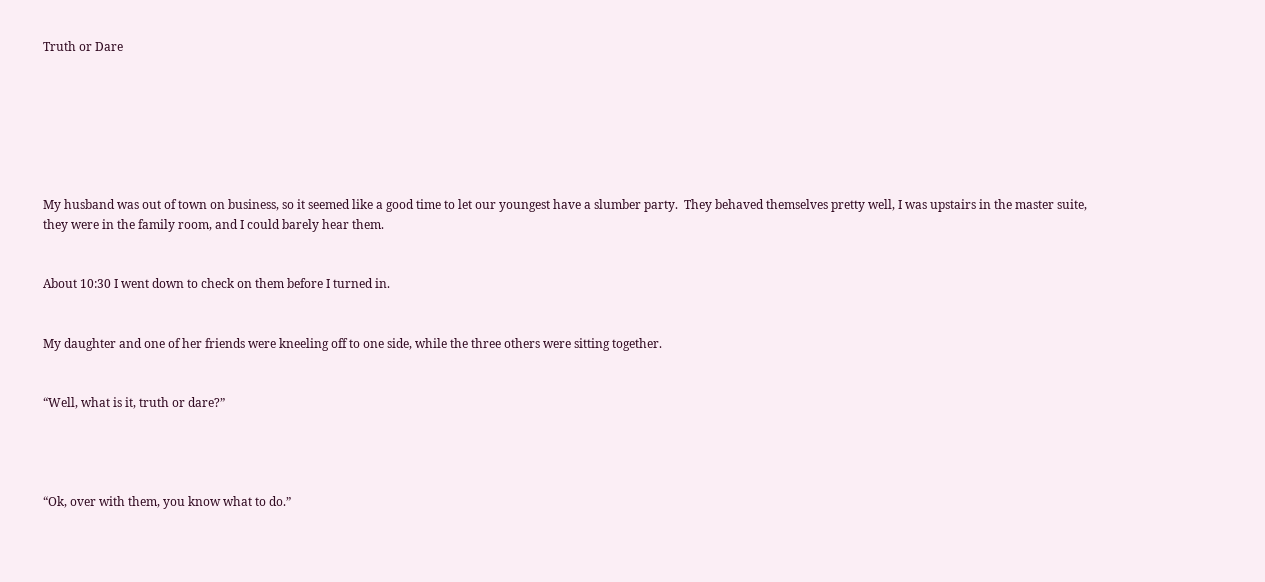Truth or Dare







My husband was out of town on business, so it seemed like a good time to let our youngest have a slumber party.  They behaved themselves pretty well, I was upstairs in the master suite, they were in the family room, and I could barely hear them.


About 10:30 I went down to check on them before I turned in.


My daughter and one of her friends were kneeling off to one side, while the three others were sitting together.


“Well, what is it, truth or dare?”




“Ok, over with them, you know what to do.”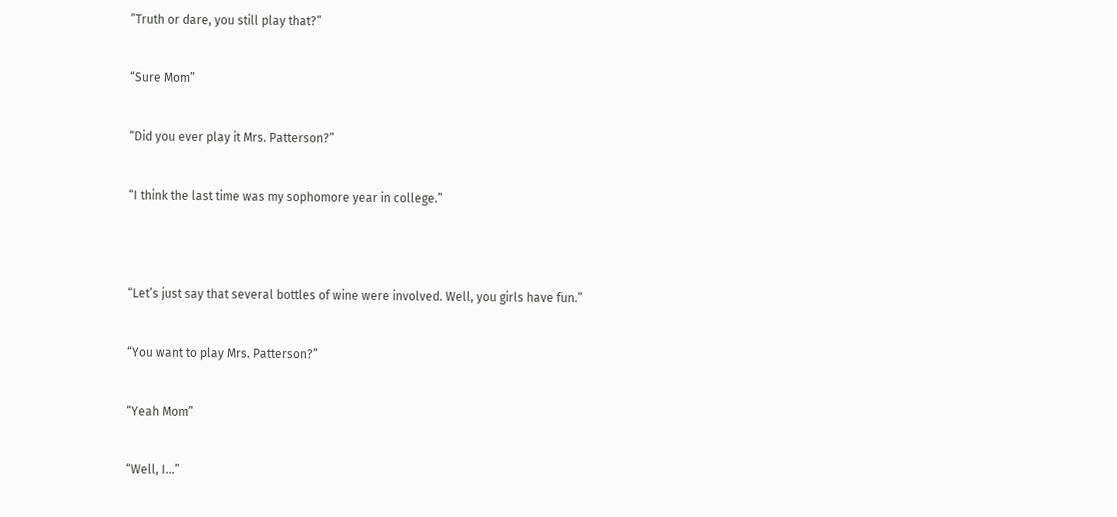”Truth or dare, you still play that?”


“Sure Mom”


“Did you ever play it Mrs. Patterson?”


“I think the last time was my sophomore year in college.”




“Let’s just say that several bottles of wine were involved. Well, you girls have fun.”


“You want to play Mrs. Patterson?”


“Yeah Mom”


“Well, I…”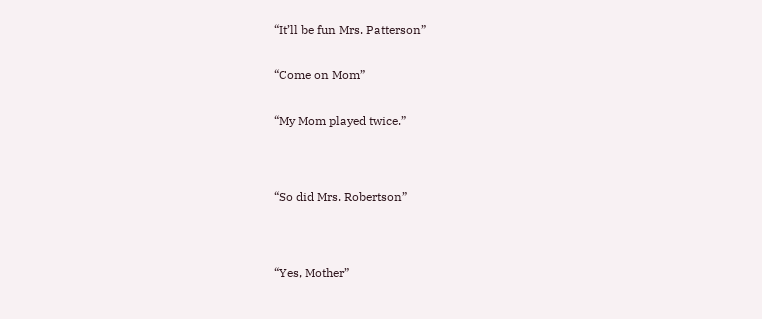“It’ll be fun Mrs. Patterson”


“Come on Mom”


“My Mom played twice.”




“So did Mrs. Robertson”




“Yes, Mother”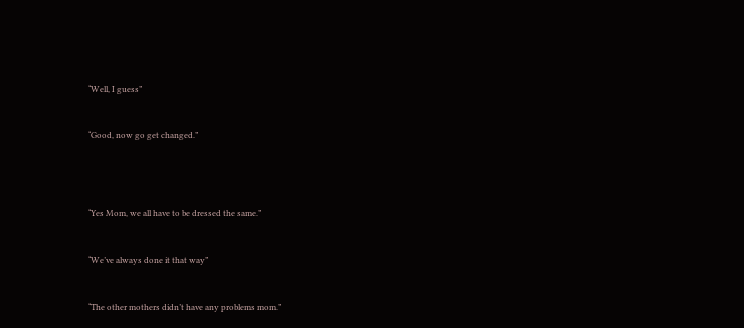“Well, I guess”


“Good, now go get changed.”




“Yes Mom, we all have to be dressed the same.”


“We’ve always done it that way”


“The other mothers didn’t have any problems mom.”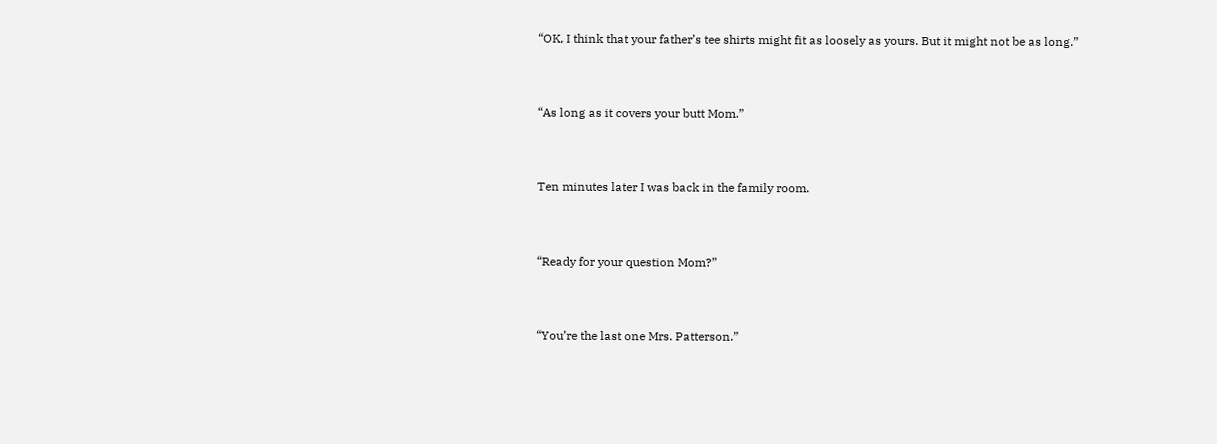“OK, I think that your father’s tee shirts might fit as loosely as yours. But it might not be as long.”


“As long as it covers your butt Mom.”


Ten minutes later I was back in the family room.


“Ready for your question Mom?”


“You’re the last one Mrs. Patterson.”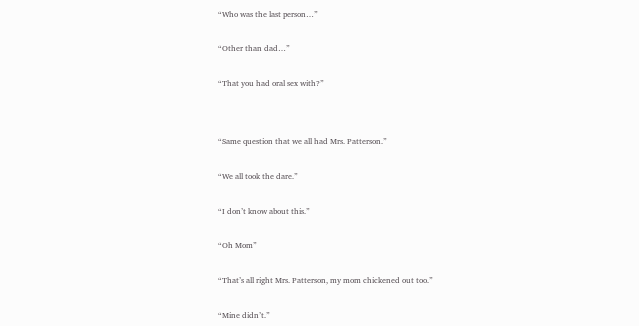“Who was the last person…”


“Other than dad…”


“That you had oral sex with?”




“Same question that we all had Mrs. Patterson.”


“We all took the dare.”


“I don’t know about this.”


“Oh Mom”


“That’s all right Mrs. Patterson, my mom chickened out too.”


“Mine didn’t.”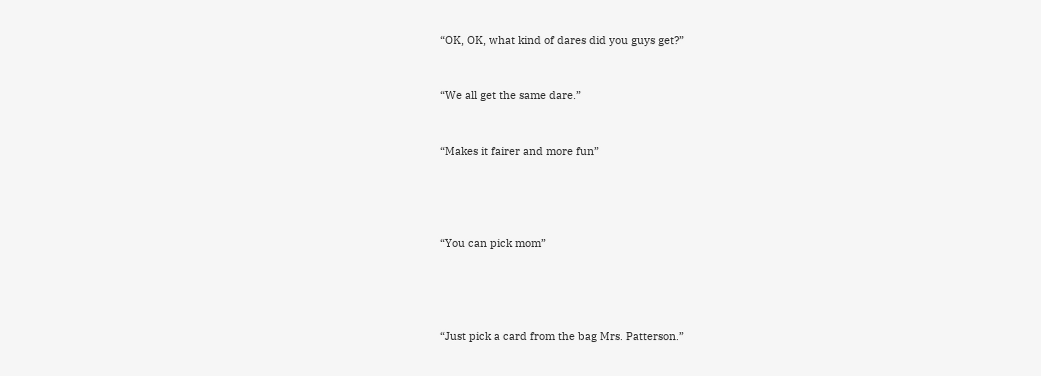“OK, OK, what kind of dares did you guys get?”


“We all get the same dare.”


“Makes it fairer and more fun”




“You can pick mom”




“Just pick a card from the bag Mrs. Patterson.”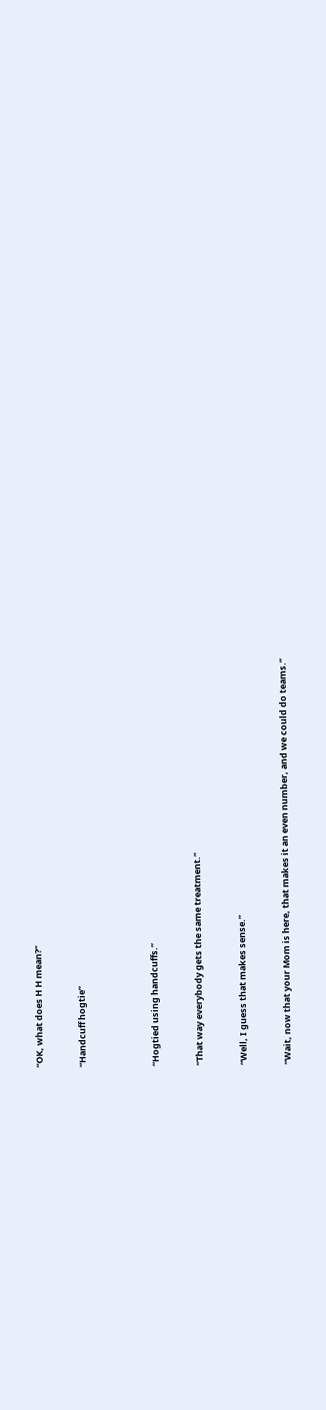“OK, what does H H mean?”


“Handcuff hogtie”




“Hogtied using handcuffs.”


“That way everybody gets the same treatment.”


“Well, I guess that makes sense.”


“Wait, now that your Mom is here, that makes it an even number, and we could do teams.”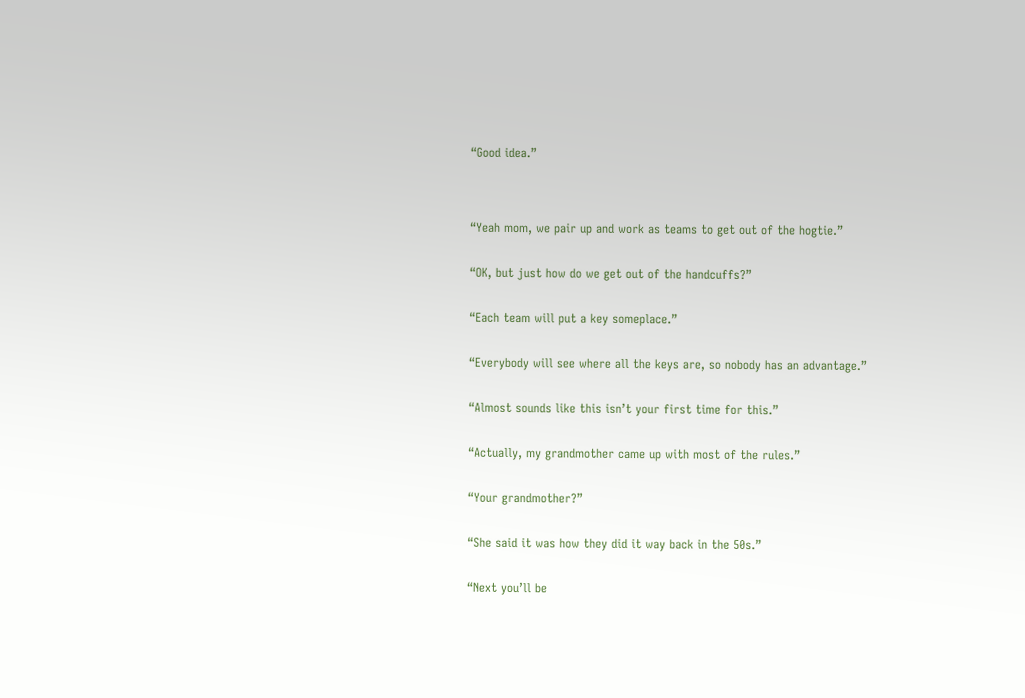“Good idea.”




“Yeah mom, we pair up and work as teams to get out of the hogtie.”


“OK, but just how do we get out of the handcuffs?”


“Each team will put a key someplace.”


“Everybody will see where all the keys are, so nobody has an advantage.”


“Almost sounds like this isn’t your first time for this.”


“Actually, my grandmother came up with most of the rules.”


“Your grandmother?”


“She said it was how they did it way back in the 50s.”


“Next you’ll be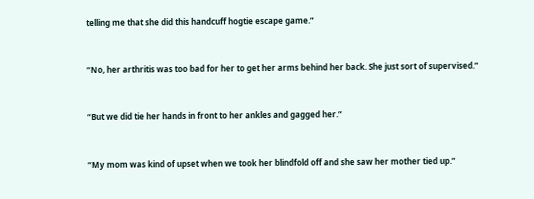telling me that she did this handcuff hogtie escape game.”


“No, her arthritis was too bad for her to get her arms behind her back. She just sort of supervised.”


“But we did tie her hands in front to her ankles and gagged her.”


“My mom was kind of upset when we took her blindfold off and she saw her mother tied up.”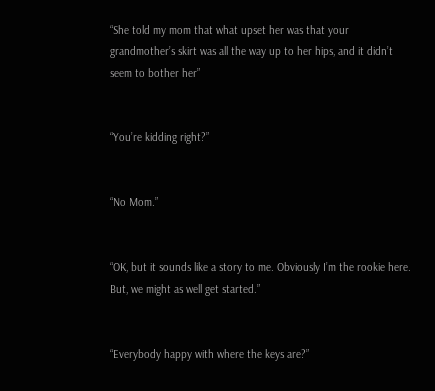“She told my mom that what upset her was that your grandmother’s skirt was all the way up to her hips, and it didn’t seem to bother her”


“You’re kidding right?”


“No Mom.”


“OK, but it sounds like a story to me. Obviously I’m the rookie here. But, we might as well get started.”


“Everybody happy with where the keys are?”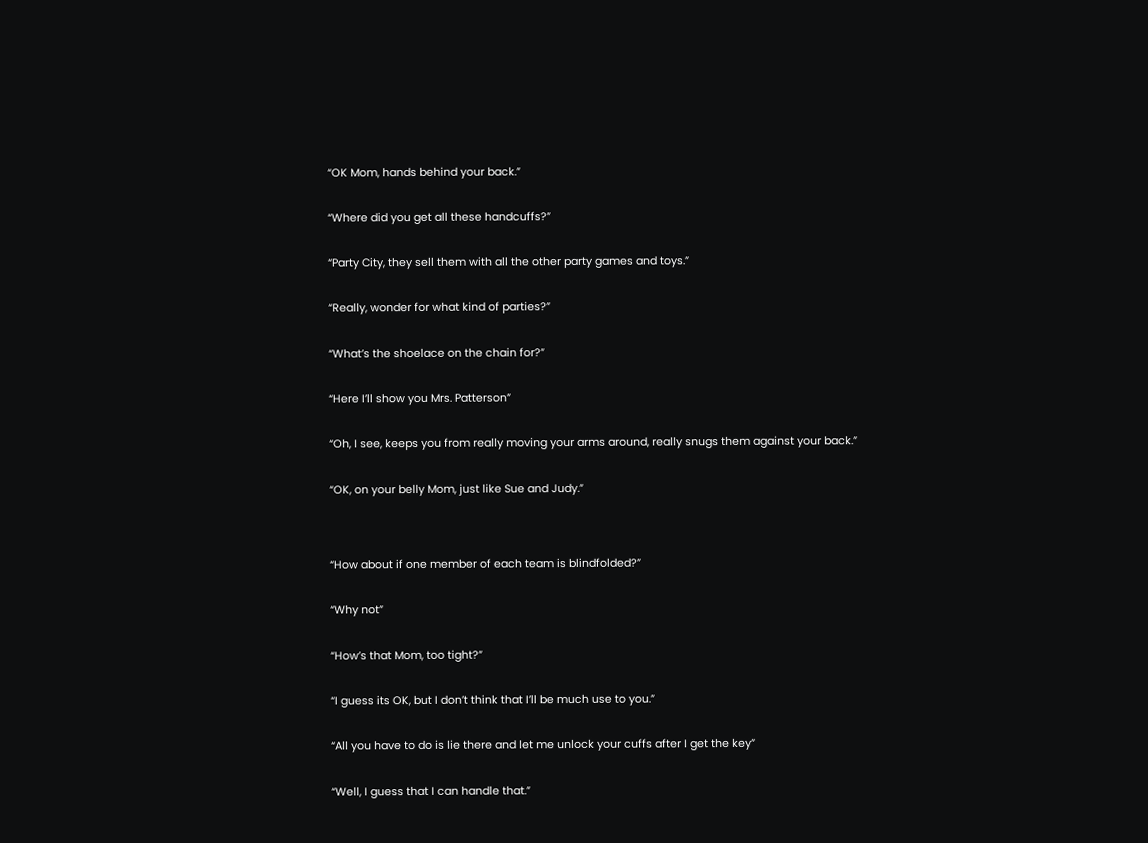“OK Mom, hands behind your back.”


“Where did you get all these handcuffs?”


“Party City, they sell them with all the other party games and toys.”


“Really, wonder for what kind of parties?”


“What’s the shoelace on the chain for?”


“Here I’ll show you Mrs. Patterson”


“Oh, I see, keeps you from really moving your arms around, really snugs them against your back.”


“OK, on your belly Mom, just like Sue and Judy.”




“How about if one member of each team is blindfolded?”


“Why not”


“How’s that Mom, too tight?”


“I guess its OK, but I don’t think that I’ll be much use to you.”


“All you have to do is lie there and let me unlock your cuffs after I get the key”


“Well, I guess that I can handle that.”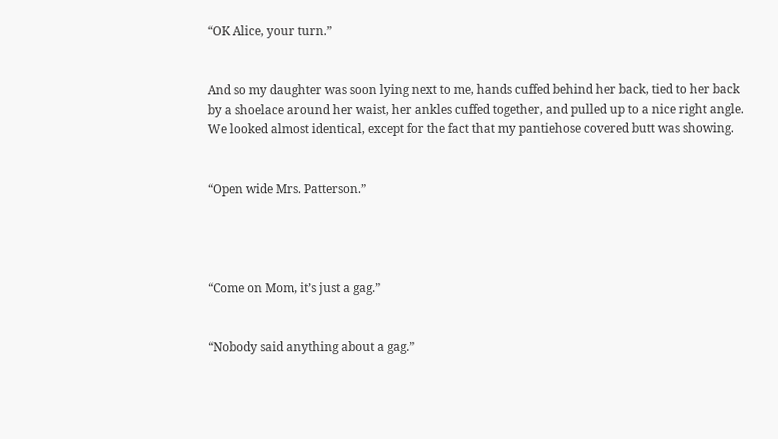“OK Alice, your turn.”


And so my daughter was soon lying next to me, hands cuffed behind her back, tied to her back by a shoelace around her waist, her ankles cuffed together, and pulled up to a nice right angle. We looked almost identical, except for the fact that my pantiehose covered butt was showing.


“Open wide Mrs. Patterson.”




“Come on Mom, it’s just a gag.”


“Nobody said anything about a gag.”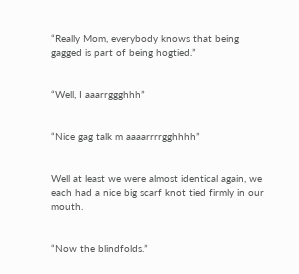“Really Mom, everybody knows that being gagged is part of being hogtied.”


“Well, I aaarrggghhh”


“Nice gag talk m aaaarrrrgghhhh”


Well at least we were almost identical again, we each had a nice big scarf knot tied firmly in our mouth.


“Now the blindfolds.”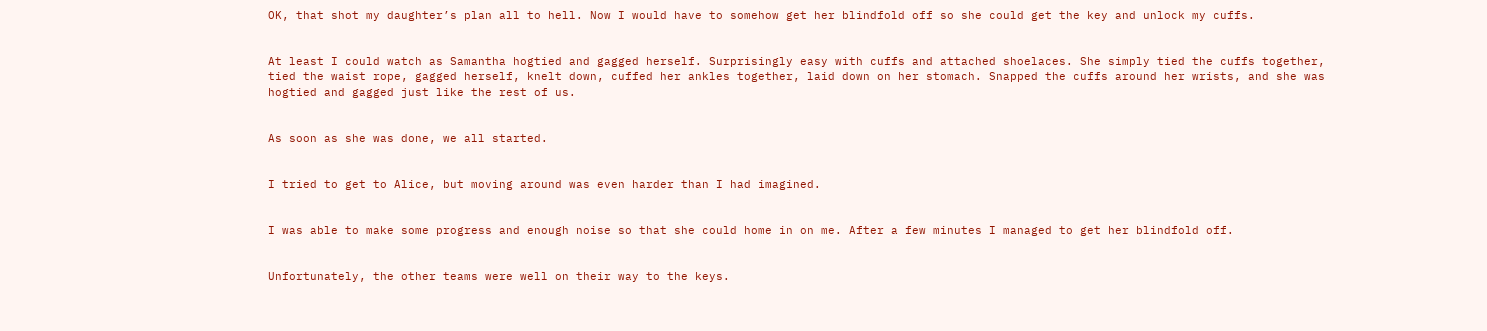OK, that shot my daughter’s plan all to hell. Now I would have to somehow get her blindfold off so she could get the key and unlock my cuffs.


At least I could watch as Samantha hogtied and gagged herself. Surprisingly easy with cuffs and attached shoelaces. She simply tied the cuffs together, tied the waist rope, gagged herself, knelt down, cuffed her ankles together, laid down on her stomach. Snapped the cuffs around her wrists, and she was hogtied and gagged just like the rest of us.


As soon as she was done, we all started.


I tried to get to Alice, but moving around was even harder than I had imagined.


I was able to make some progress and enough noise so that she could home in on me. After a few minutes I managed to get her blindfold off.


Unfortunately, the other teams were well on their way to the keys.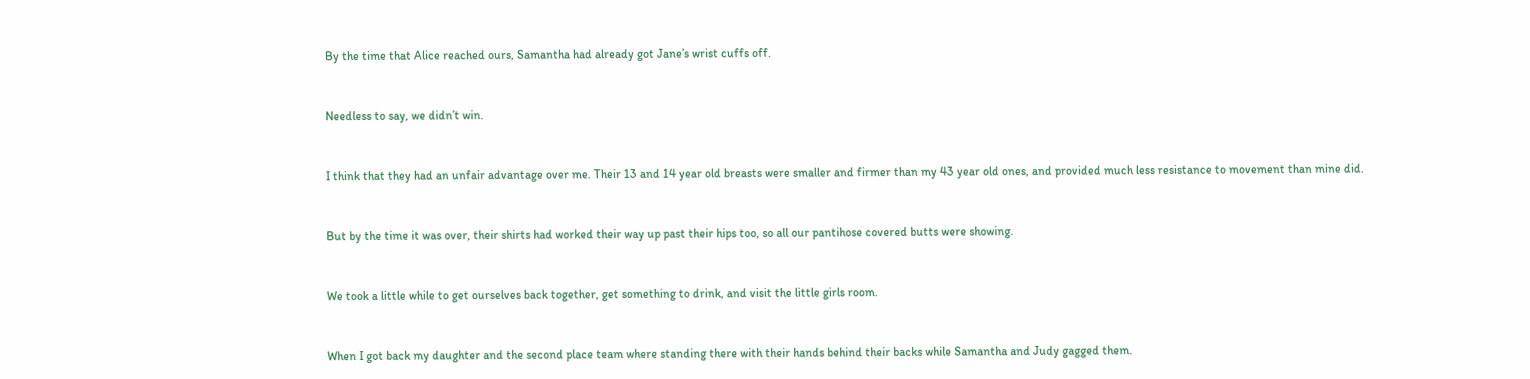By the time that Alice reached ours, Samantha had already got Jane’s wrist cuffs off.


Needless to say, we didn’t win.


I think that they had an unfair advantage over me. Their 13 and 14 year old breasts were smaller and firmer than my 43 year old ones, and provided much less resistance to movement than mine did.


But by the time it was over, their shirts had worked their way up past their hips too, so all our pantihose covered butts were showing.


We took a little while to get ourselves back together, get something to drink, and visit the little girls room.


When I got back my daughter and the second place team where standing there with their hands behind their backs while Samantha and Judy gagged them.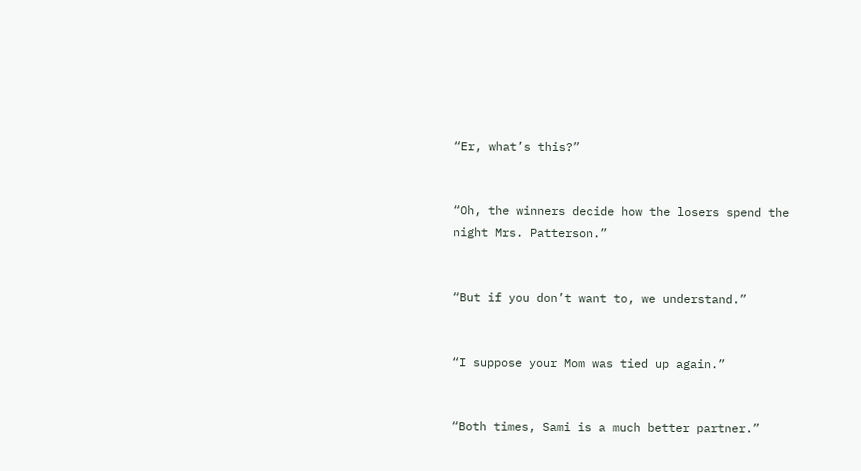“Er, what’s this?”


“Oh, the winners decide how the losers spend the night Mrs. Patterson.”


“But if you don’t want to, we understand.”


“I suppose your Mom was tied up again.”


“Both times, Sami is a much better partner.”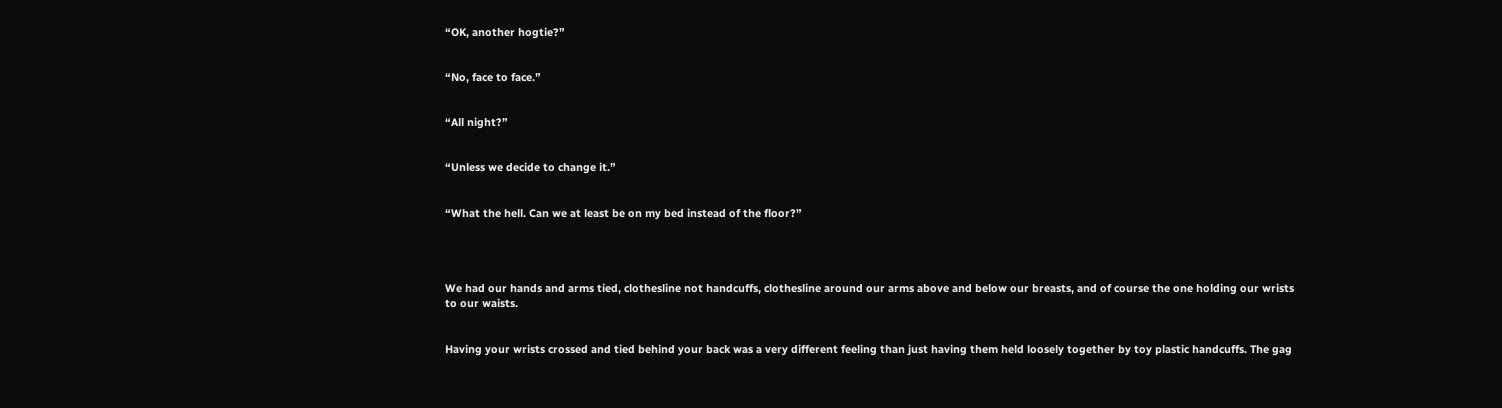“OK, another hogtie?”


“No, face to face.”


“All night?”


“Unless we decide to change it.”


“What the hell. Can we at least be on my bed instead of the floor?”




We had our hands and arms tied, clothesline not handcuffs, clothesline around our arms above and below our breasts, and of course the one holding our wrists to our waists.


Having your wrists crossed and tied behind your back was a very different feeling than just having them held loosely together by toy plastic handcuffs. The gag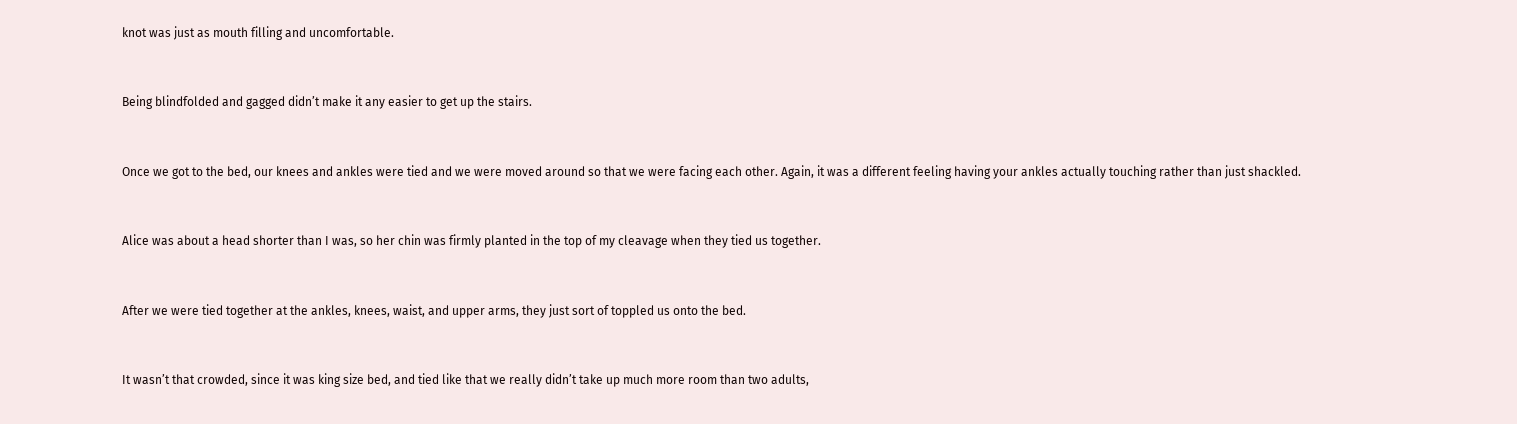knot was just as mouth filling and uncomfortable.


Being blindfolded and gagged didn’t make it any easier to get up the stairs.


Once we got to the bed, our knees and ankles were tied and we were moved around so that we were facing each other. Again, it was a different feeling having your ankles actually touching rather than just shackled.


Alice was about a head shorter than I was, so her chin was firmly planted in the top of my cleavage when they tied us together.


After we were tied together at the ankles, knees, waist, and upper arms, they just sort of toppled us onto the bed.


It wasn’t that crowded, since it was king size bed, and tied like that we really didn’t take up much more room than two adults,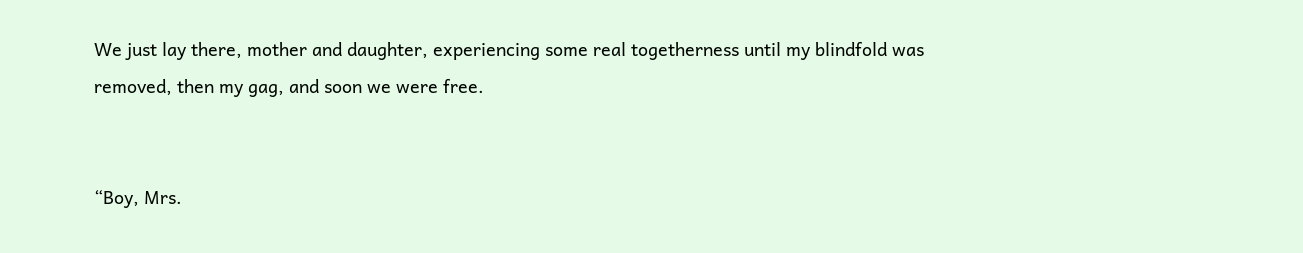We just lay there, mother and daughter, experiencing some real togetherness until my blindfold was removed, then my gag, and soon we were free.


“Boy, Mrs.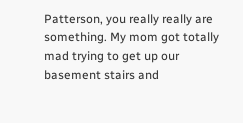Patterson, you really really are something. My mom got totally mad trying to get up our basement stairs and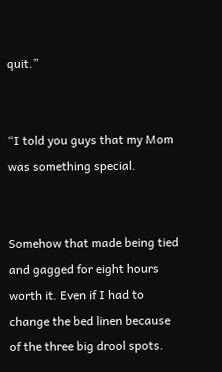quit.”


“I told you guys that my Mom was something special.


Somehow that made being tied and gagged for eight hours worth it. Even if I had to change the bed linen because of the three big drool spots.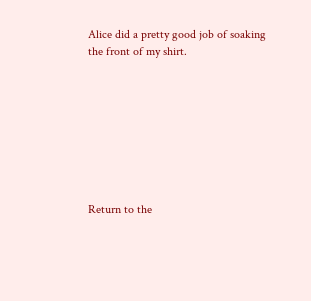Alice did a pretty good job of soaking the front of my shirt.








Return to the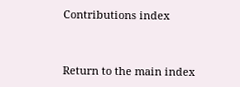Contributions index


Return to the main index